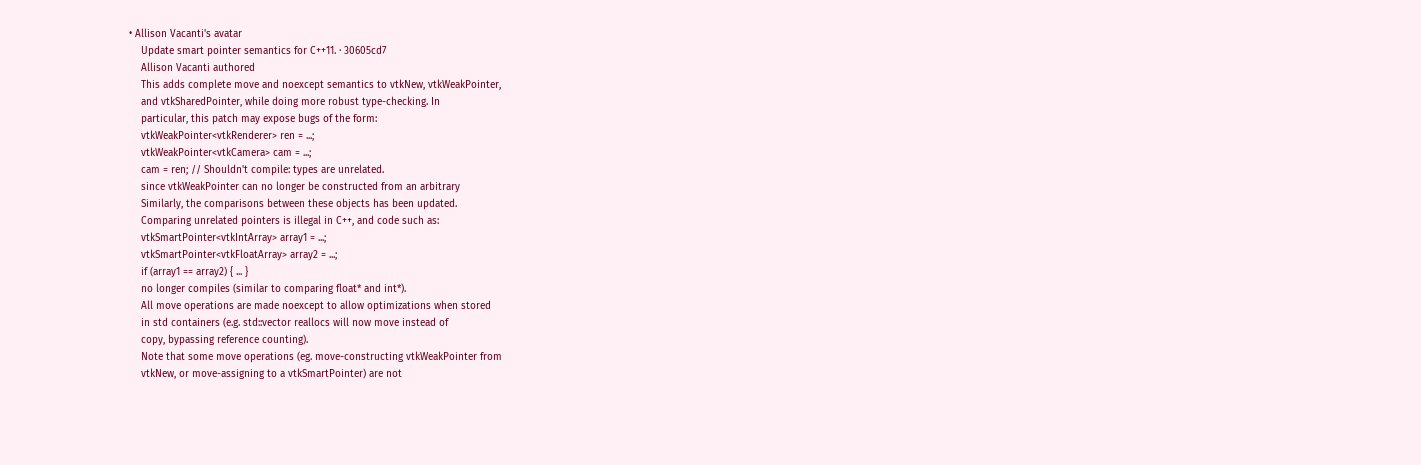• Allison Vacanti's avatar
    Update smart pointer semantics for C++11. · 30605cd7
    Allison Vacanti authored
    This adds complete move and noexcept semantics to vtkNew, vtkWeakPointer,
    and vtkSharedPointer, while doing more robust type-checking. In
    particular, this patch may expose bugs of the form:
    vtkWeakPointer<vtkRenderer> ren = ...;
    vtkWeakPointer<vtkCamera> cam = ...;
    cam = ren; // Shouldn't compile: types are unrelated.
    since vtkWeakPointer can no longer be constructed from an arbitrary
    Similarly, the comparisons between these objects has been updated.
    Comparing unrelated pointers is illegal in C++, and code such as:
    vtkSmartPointer<vtkIntArray> array1 = ...;
    vtkSmartPointer<vtkFloatArray> array2 = ...;
    if (array1 == array2) { ... }
    no longer compiles (similar to comparing float* and int*).
    All move operations are made noexcept to allow optimizations when stored
    in std containers (e.g. std::vector reallocs will now move instead of
    copy, bypassing reference counting).
    Note that some move operations (eg. move-constructing vtkWeakPointer from
    vtkNew, or move-assigning to a vtkSmartPointer) are not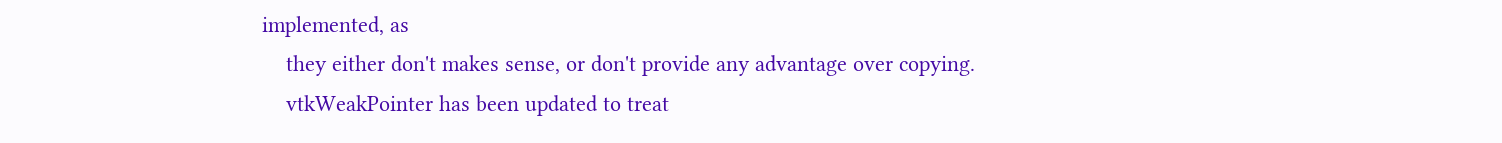implemented, as
    they either don't makes sense, or don't provide any advantage over copying.
    vtkWeakPointer has been updated to treat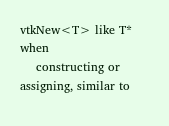vtkNew<T> like T* when
    constructing or assigning, similar to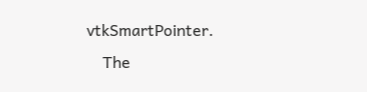vtkSmartPointer.
    The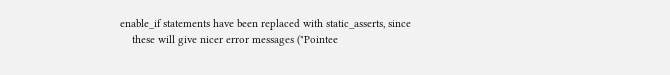enable_if statements have been replaced with static_asserts, since
    these will give nicer error messages ("Pointee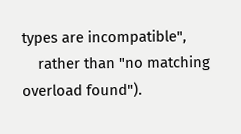types are incompatible",
    rather than "no matching overload found").